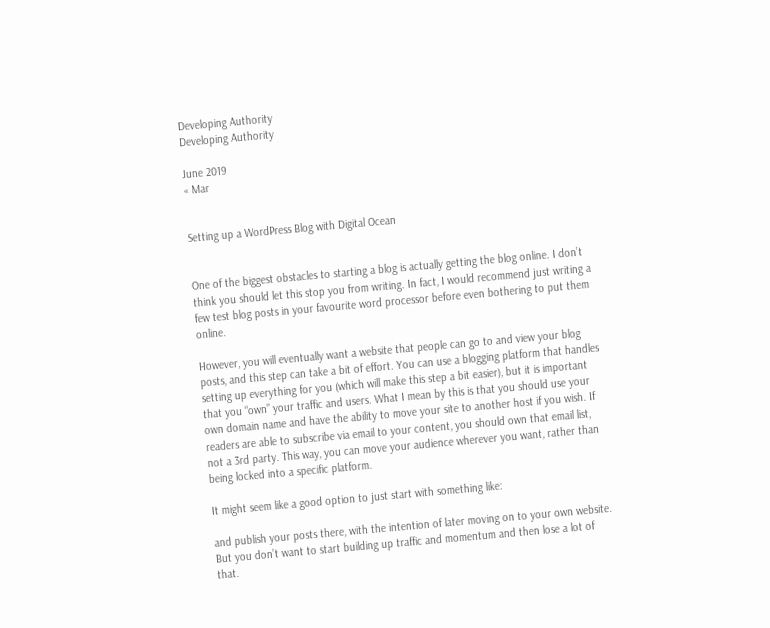Developing Authority
Developing Authority

June 2019
« Mar


Setting up a WordPress Blog with Digital Ocean


One of the biggest obstacles to starting a blog is actually getting the blog online. I don’t think you should let this stop you from writing. In fact, I would recommend just writing a few test blog posts in your favourite word processor before even bothering to put them online.

However, you will eventually want a website that people can go to and view your blog posts, and this step can take a bit of effort. You can use a blogging platform that handles setting up everything for you (which will make this step a bit easier), but it is important that you “own” your traffic and users. What I mean by this is that you should use your own domain name and have the ability to move your site to another host if you wish. If readers are able to subscribe via email to your content, you should own that email list, not a 3rd party. This way, you can move your audience wherever you want, rather than being locked into a specific platform.

It might seem like a good option to just start with something like:

and publish your posts there, with the intention of later moving on to your own website. But you don’t want to start building up traffic and momentum and then lose a lot of that.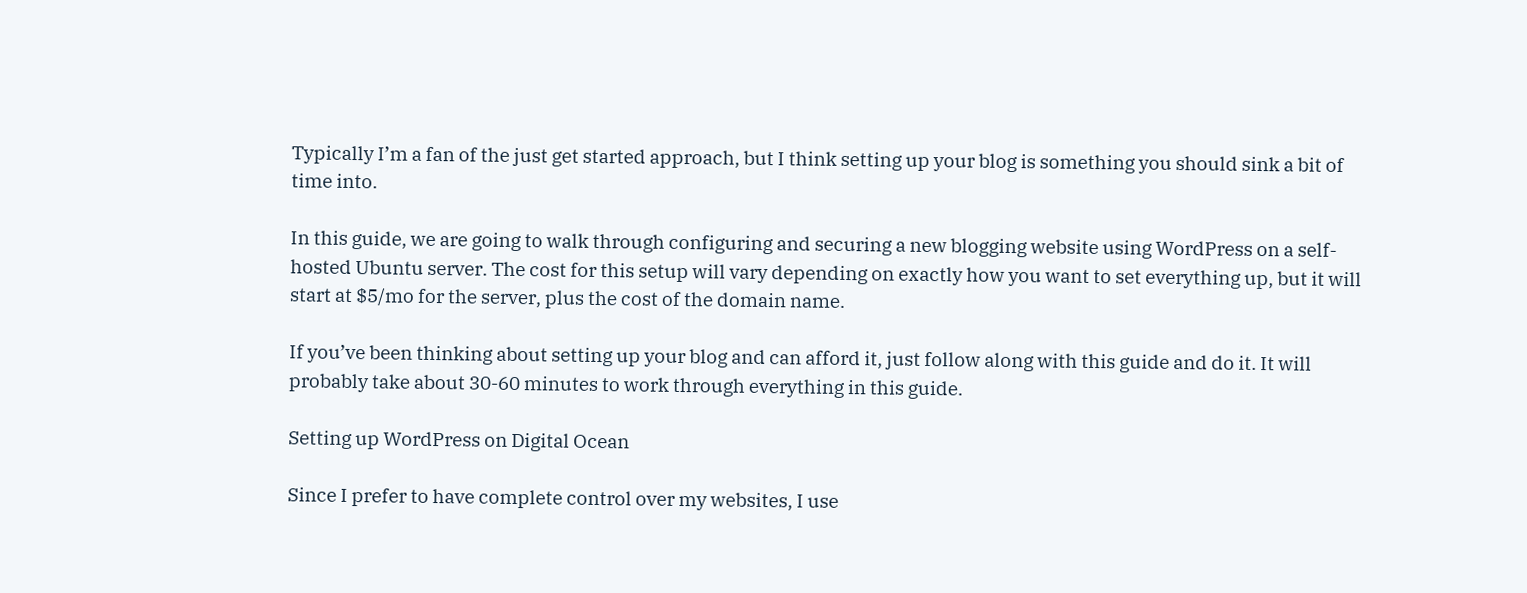Typically I’m a fan of the just get started approach, but I think setting up your blog is something you should sink a bit of time into.

In this guide, we are going to walk through configuring and securing a new blogging website using WordPress on a self-hosted Ubuntu server. The cost for this setup will vary depending on exactly how you want to set everything up, but it will start at $5/mo for the server, plus the cost of the domain name.

If you’ve been thinking about setting up your blog and can afford it, just follow along with this guide and do it. It will probably take about 30-60 minutes to work through everything in this guide.

Setting up WordPress on Digital Ocean

Since I prefer to have complete control over my websites, I use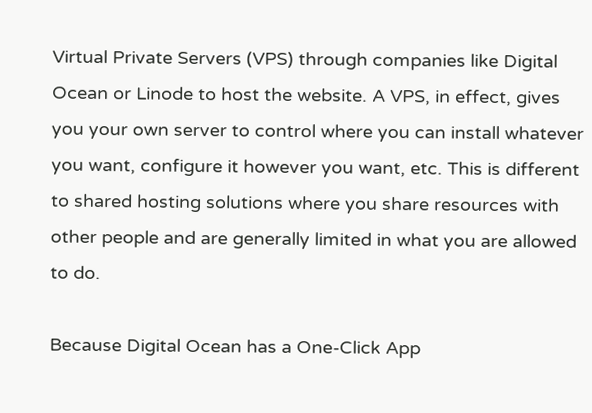Virtual Private Servers (VPS) through companies like Digital Ocean or Linode to host the website. A VPS, in effect, gives you your own server to control where you can install whatever you want, configure it however you want, etc. This is different to shared hosting solutions where you share resources with other people and are generally limited in what you are allowed to do.

Because Digital Ocean has a One-Click App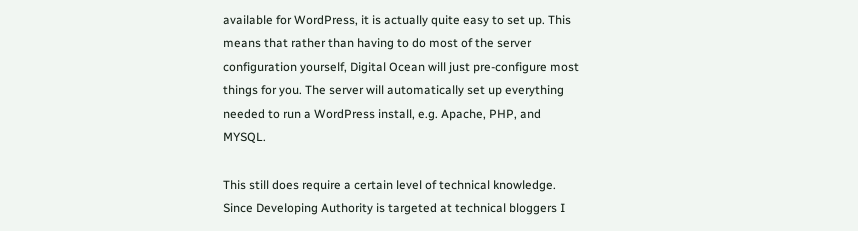available for WordPress, it is actually quite easy to set up. This means that rather than having to do most of the server configuration yourself, Digital Ocean will just pre-configure most things for you. The server will automatically set up everything needed to run a WordPress install, e.g. Apache, PHP, and MYSQL.

This still does require a certain level of technical knowledge. Since Developing Authority is targeted at technical bloggers I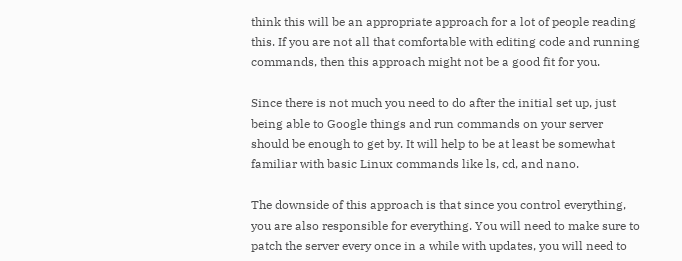think this will be an appropriate approach for a lot of people reading this. If you are not all that comfortable with editing code and running commands, then this approach might not be a good fit for you.

Since there is not much you need to do after the initial set up, just being able to Google things and run commands on your server should be enough to get by. It will help to be at least be somewhat familiar with basic Linux commands like ls, cd, and nano.

The downside of this approach is that since you control everything, you are also responsible for everything. You will need to make sure to patch the server every once in a while with updates, you will need to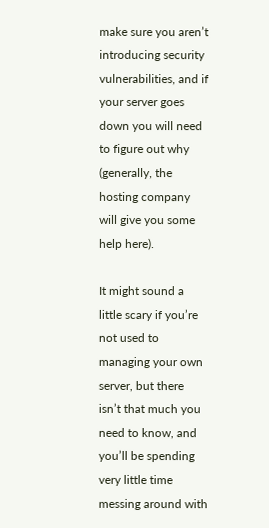make sure you aren’t introducing security vulnerabilities, and if your server goes down you will need to figure out why (generally, the hosting company will give you some help here).

It might sound a little scary if you’re not used to managing your own server, but there isn’t that much you need to know, and you’ll be spending very little time messing around with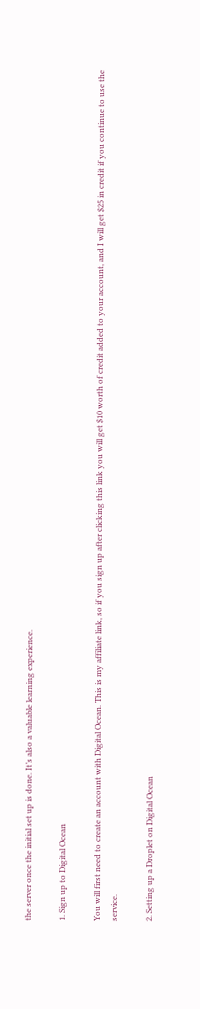the server once the initial set up is done. It’s also a valuable learning experience.

1. Sign up to Digital Ocean

You will first need to create an account with Digital Ocean. This is my affiliate link, so if you sign up after clicking this link you will get $10 worth of credit added to your account, and I will get $25 in credit if you continue to use the service.

2. Setting up a Droplet on Digital Ocean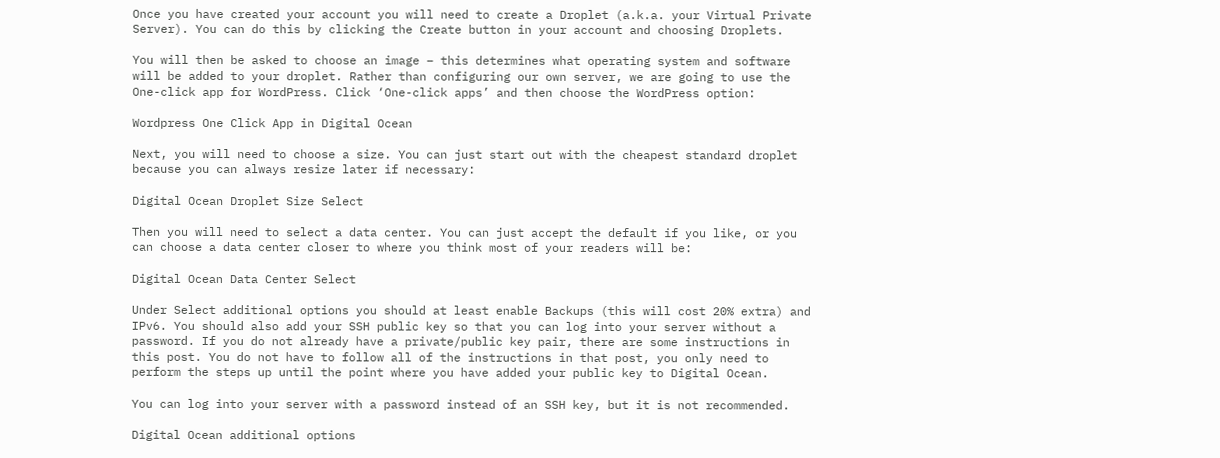Once you have created your account you will need to create a Droplet (a.k.a. your Virtual Private Server). You can do this by clicking the Create button in your account and choosing Droplets.

You will then be asked to choose an image – this determines what operating system and software will be added to your droplet. Rather than configuring our own server, we are going to use the One-click app for WordPress. Click ‘One-click apps’ and then choose the WordPress option:

Wordpress One Click App in Digital Ocean

Next, you will need to choose a size. You can just start out with the cheapest standard droplet because you can always resize later if necessary:

Digital Ocean Droplet Size Select

Then you will need to select a data center. You can just accept the default if you like, or you can choose a data center closer to where you think most of your readers will be:

Digital Ocean Data Center Select

Under Select additional options you should at least enable Backups (this will cost 20% extra) and IPv6. You should also add your SSH public key so that you can log into your server without a password. If you do not already have a private/public key pair, there are some instructions in this post. You do not have to follow all of the instructions in that post, you only need to perform the steps up until the point where you have added your public key to Digital Ocean.

You can log into your server with a password instead of an SSH key, but it is not recommended.

Digital Ocean additional options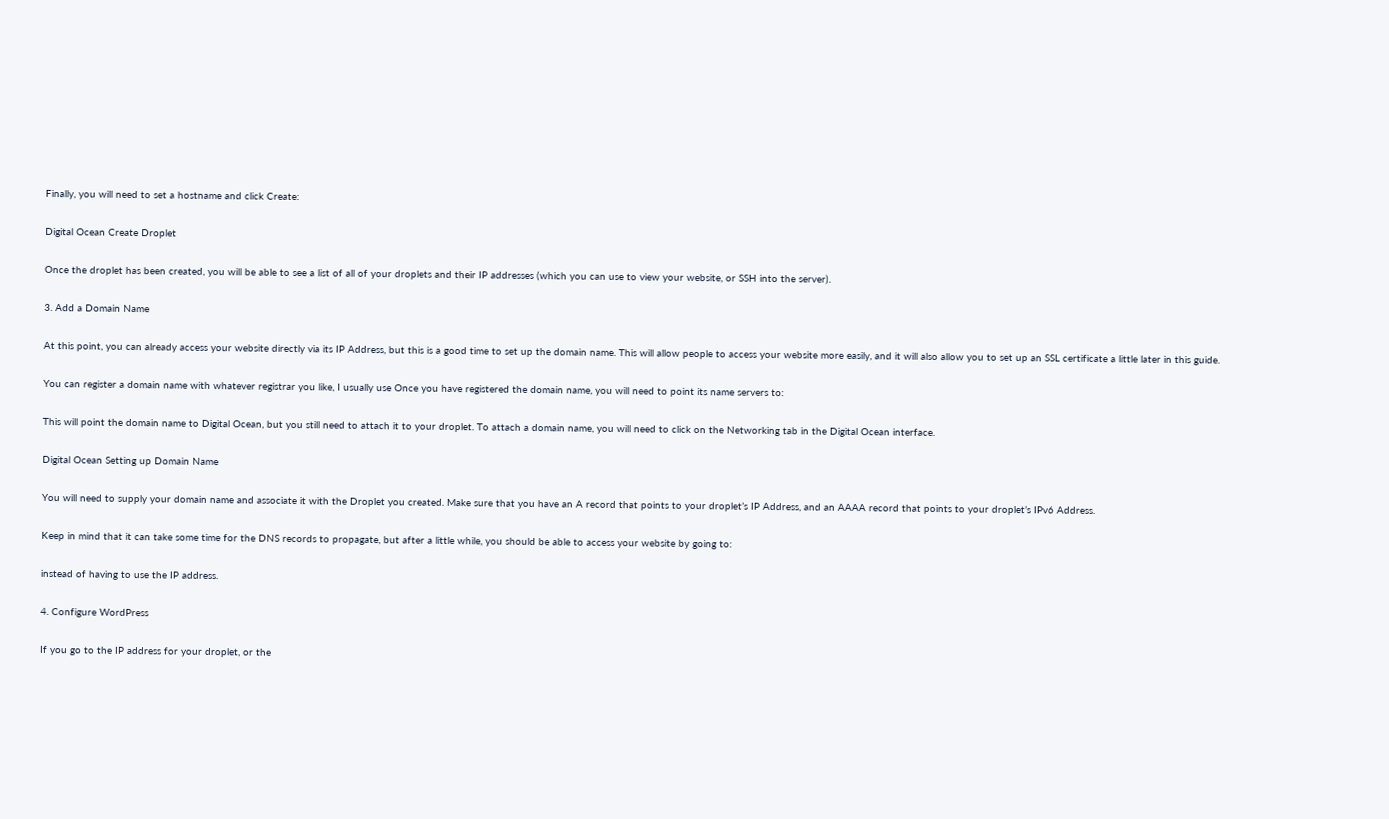Finally, you will need to set a hostname and click Create:

Digital Ocean Create Droplet

Once the droplet has been created, you will be able to see a list of all of your droplets and their IP addresses (which you can use to view your website, or SSH into the server).

3. Add a Domain Name

At this point, you can already access your website directly via its IP Address, but this is a good time to set up the domain name. This will allow people to access your website more easily, and it will also allow you to set up an SSL certificate a little later in this guide.

You can register a domain name with whatever registrar you like, I usually use Once you have registered the domain name, you will need to point its name servers to:

This will point the domain name to Digital Ocean, but you still need to attach it to your droplet. To attach a domain name, you will need to click on the Networking tab in the Digital Ocean interface.

Digital Ocean Setting up Domain Name

You will need to supply your domain name and associate it with the Droplet you created. Make sure that you have an A record that points to your droplet’s IP Address, and an AAAA record that points to your droplet’s IPv6 Address.

Keep in mind that it can take some time for the DNS records to propagate, but after a little while, you should be able to access your website by going to:

instead of having to use the IP address.

4. Configure WordPress

If you go to the IP address for your droplet, or the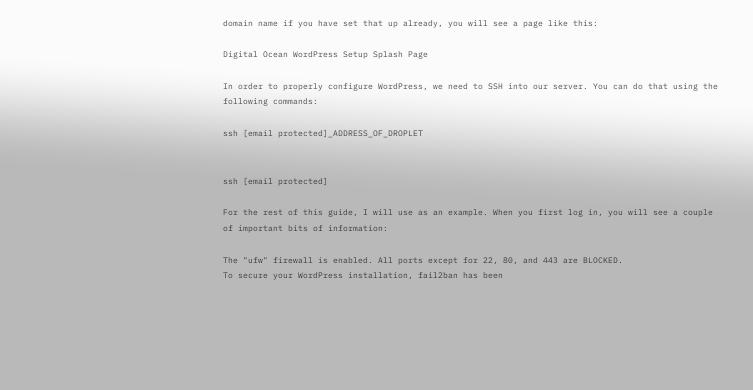domain name if you have set that up already, you will see a page like this:

Digital Ocean WordPress Setup Splash Page

In order to properly configure WordPress, we need to SSH into our server. You can do that using the following commands:

ssh [email protected]_ADDRESS_OF_DROPLET


ssh [email protected]

For the rest of this guide, I will use as an example. When you first log in, you will see a couple of important bits of information:

The "ufw" firewall is enabled. All ports except for 22, 80, and 443 are BLOCKED.
To secure your WordPress installation, fail2ban has been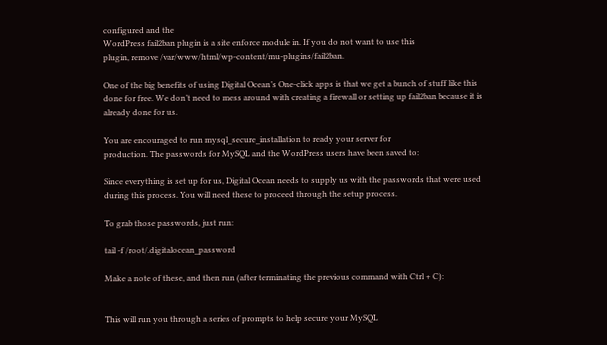configured and the
WordPress fail2ban plugin is a site enforce module in. If you do not want to use this
plugin, remove /var/www/html/wp-content/mu-plugins/fail2ban.

One of the big benefits of using Digital Ocean’s One-click apps is that we get a bunch of stuff like this done for free. We don’t need to mess around with creating a firewall or setting up fail2ban because it is already done for us.

You are encouraged to run mysql_secure_installation to ready your server for
production. The passwords for MySQL and the WordPress users have been saved to:

Since everything is set up for us, Digital Ocean needs to supply us with the passwords that were used during this process. You will need these to proceed through the setup process.

To grab those passwords, just run:

tail -f /root/.digitalocean_password

Make a note of these, and then run (after terminating the previous command with Ctrl + C):


This will run you through a series of prompts to help secure your MySQL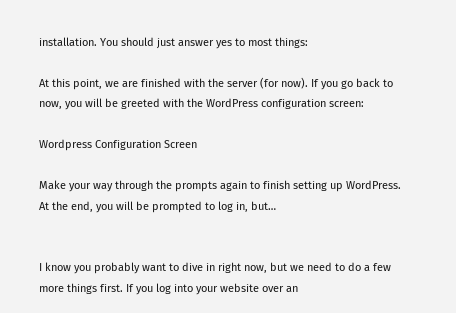installation. You should just answer yes to most things:

At this point, we are finished with the server (for now). If you go back to now, you will be greeted with the WordPress configuration screen:

Wordpress Configuration Screen

Make your way through the prompts again to finish setting up WordPress. At the end, you will be prompted to log in, but…


I know you probably want to dive in right now, but we need to do a few more things first. If you log into your website over an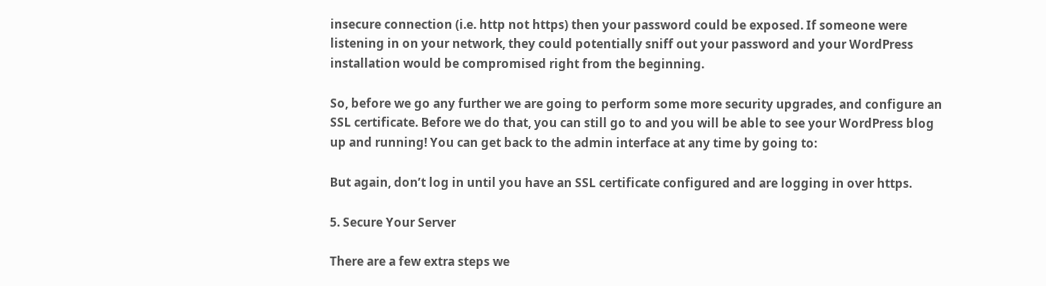insecure connection (i.e. http not https) then your password could be exposed. If someone were listening in on your network, they could potentially sniff out your password and your WordPress installation would be compromised right from the beginning.

So, before we go any further we are going to perform some more security upgrades, and configure an SSL certificate. Before we do that, you can still go to and you will be able to see your WordPress blog up and running! You can get back to the admin interface at any time by going to:

But again, don’t log in until you have an SSL certificate configured and are logging in over https.

5. Secure Your Server

There are a few extra steps we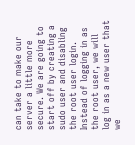can take to make our server a little more secure. We are going to start off by creating a sudo user and disabling the root user login. Instead of logging in as the root user, we will log in as a new user that we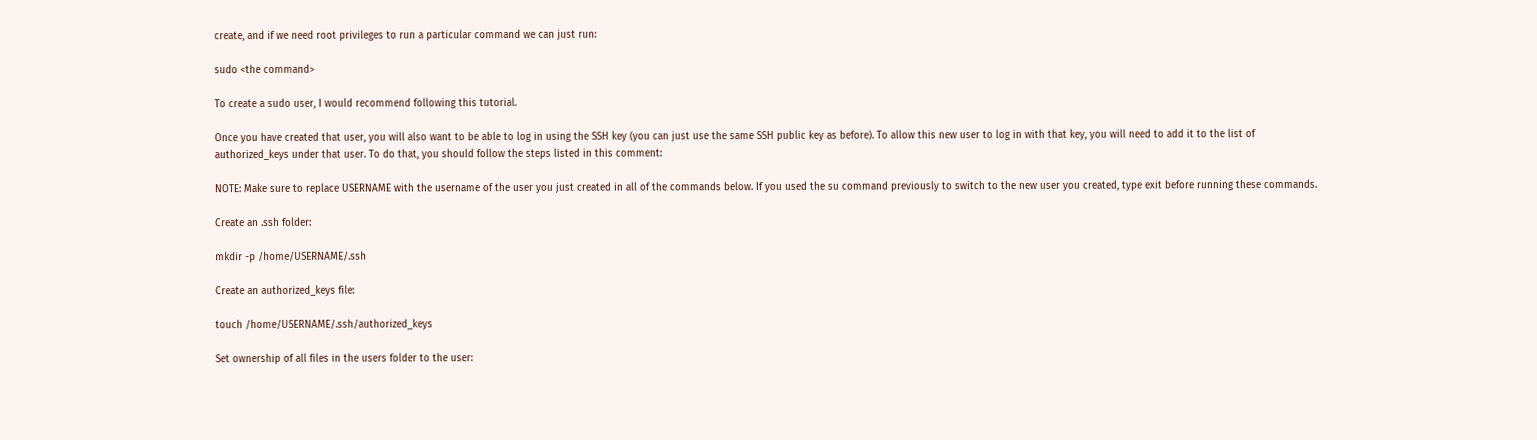create, and if we need root privileges to run a particular command we can just run:

sudo <the command>

To create a sudo user, I would recommend following this tutorial.

Once you have created that user, you will also want to be able to log in using the SSH key (you can just use the same SSH public key as before). To allow this new user to log in with that key, you will need to add it to the list of authorized_keys under that user. To do that, you should follow the steps listed in this comment:

NOTE: Make sure to replace USERNAME with the username of the user you just created in all of the commands below. If you used the su command previously to switch to the new user you created, type exit before running these commands.

Create an .ssh folder:

mkdir -p /home/USERNAME/.ssh

Create an authorized_keys file:

touch /home/USERNAME/.ssh/authorized_keys

Set ownership of all files in the users folder to the user: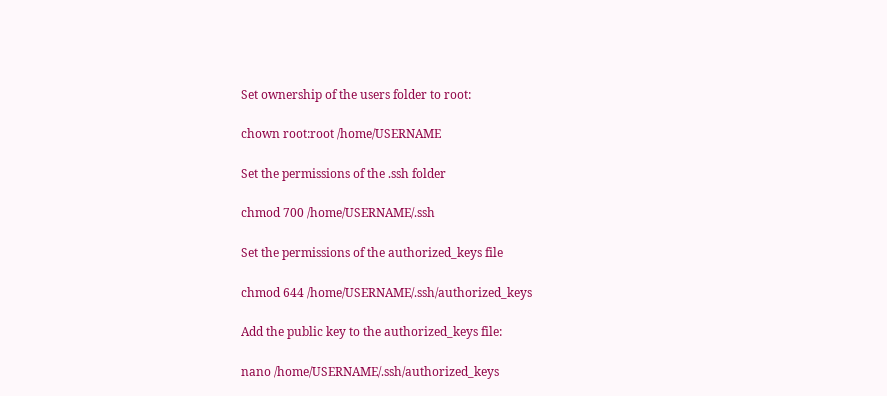Set ownership of the users folder to root:

chown root:root /home/USERNAME

Set the permissions of the .ssh folder

chmod 700 /home/USERNAME/.ssh

Set the permissions of the authorized_keys file

chmod 644 /home/USERNAME/.ssh/authorized_keys

Add the public key to the authorized_keys file:

nano /home/USERNAME/.ssh/authorized_keys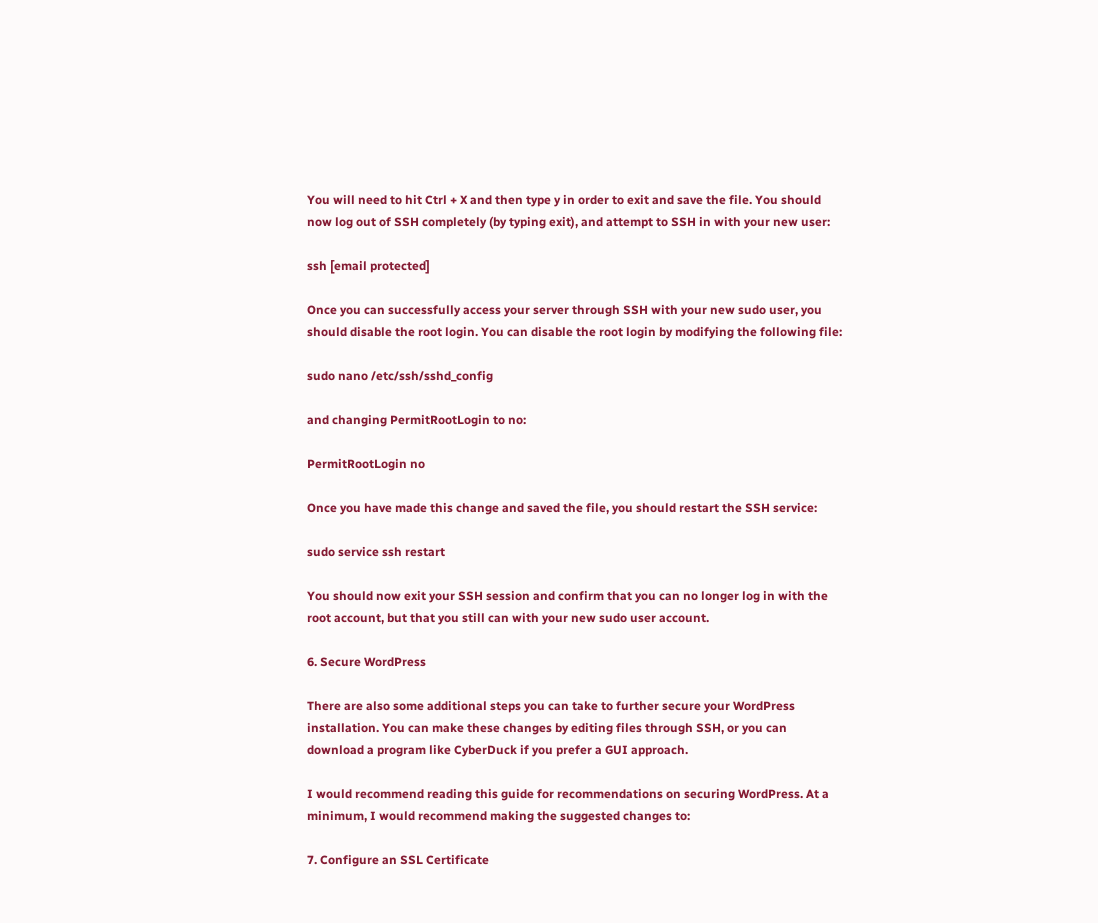You will need to hit Ctrl + X and then type y in order to exit and save the file. You should now log out of SSH completely (by typing exit), and attempt to SSH in with your new user:

ssh [email protected]

Once you can successfully access your server through SSH with your new sudo user, you should disable the root login. You can disable the root login by modifying the following file:

sudo nano /etc/ssh/sshd_config

and changing PermitRootLogin to no:

PermitRootLogin no

Once you have made this change and saved the file, you should restart the SSH service:

sudo service ssh restart

You should now exit your SSH session and confirm that you can no longer log in with the root account, but that you still can with your new sudo user account.

6. Secure WordPress

There are also some additional steps you can take to further secure your WordPress installation. You can make these changes by editing files through SSH, or you can download a program like CyberDuck if you prefer a GUI approach.

I would recommend reading this guide for recommendations on securing WordPress. At a minimum, I would recommend making the suggested changes to:

7. Configure an SSL Certificate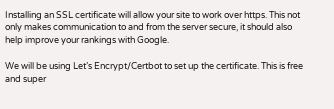Installing an SSL certificate will allow your site to work over https. This not only makes communication to and from the server secure, it should also help improve your rankings with Google.

We will be using Let’s Encrypt/Certbot to set up the certificate. This is free and super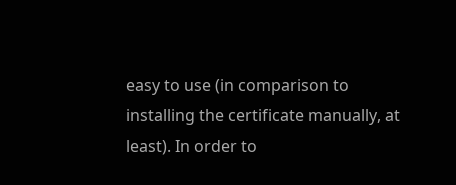easy to use (in comparison to installing the certificate manually, at least). In order to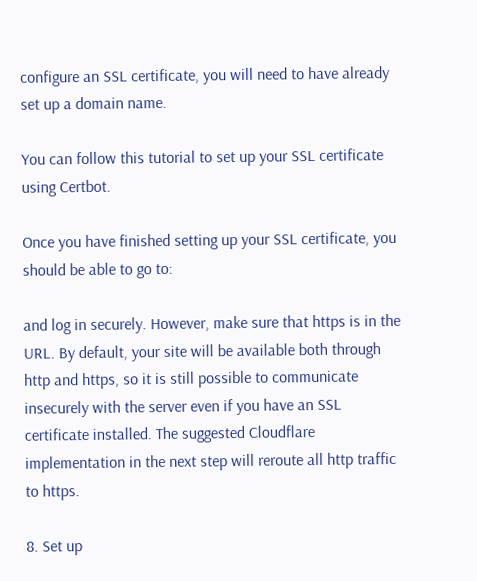configure an SSL certificate, you will need to have already set up a domain name.

You can follow this tutorial to set up your SSL certificate using Certbot.

Once you have finished setting up your SSL certificate, you should be able to go to:

and log in securely. However, make sure that https is in the URL. By default, your site will be available both through http and https, so it is still possible to communicate insecurely with the server even if you have an SSL certificate installed. The suggested Cloudflare implementation in the next step will reroute all http traffic to https.

8. Set up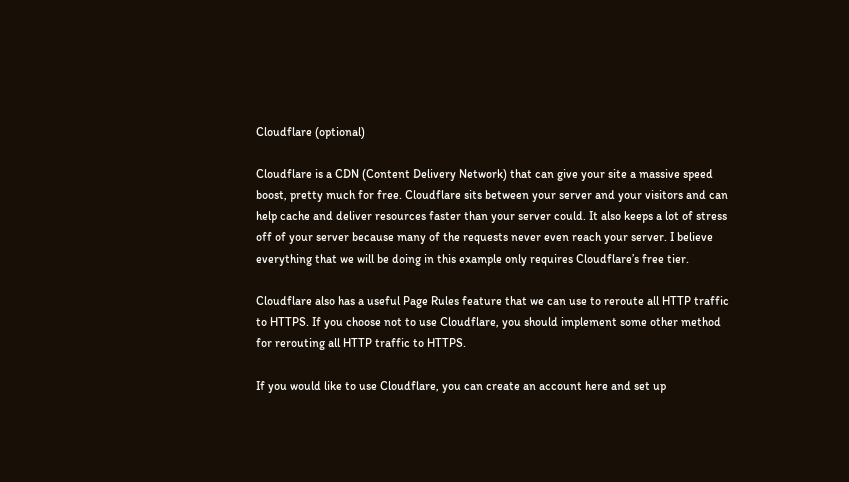Cloudflare (optional)

Cloudflare is a CDN (Content Delivery Network) that can give your site a massive speed boost, pretty much for free. Cloudflare sits between your server and your visitors and can help cache and deliver resources faster than your server could. It also keeps a lot of stress off of your server because many of the requests never even reach your server. I believe everything that we will be doing in this example only requires Cloudflare’s free tier.

Cloudflare also has a useful Page Rules feature that we can use to reroute all HTTP traffic to HTTPS. If you choose not to use Cloudflare, you should implement some other method for rerouting all HTTP traffic to HTTPS.

If you would like to use Cloudflare, you can create an account here and set up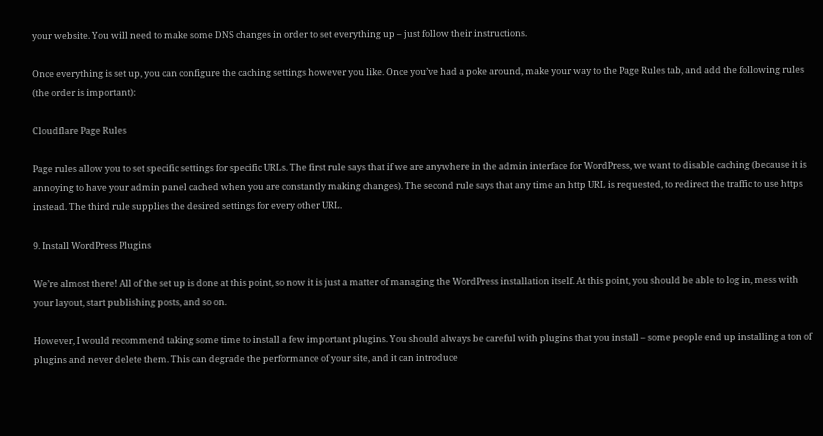your website. You will need to make some DNS changes in order to set everything up – just follow their instructions.

Once everything is set up, you can configure the caching settings however you like. Once you’ve had a poke around, make your way to the Page Rules tab, and add the following rules (the order is important):

Cloudflare Page Rules

Page rules allow you to set specific settings for specific URLs. The first rule says that if we are anywhere in the admin interface for WordPress, we want to disable caching (because it is annoying to have your admin panel cached when you are constantly making changes). The second rule says that any time an http URL is requested, to redirect the traffic to use https instead. The third rule supplies the desired settings for every other URL.

9. Install WordPress Plugins

We’re almost there! All of the set up is done at this point, so now it is just a matter of managing the WordPress installation itself. At this point, you should be able to log in, mess with your layout, start publishing posts, and so on.

However, I would recommend taking some time to install a few important plugins. You should always be careful with plugins that you install – some people end up installing a ton of plugins and never delete them. This can degrade the performance of your site, and it can introduce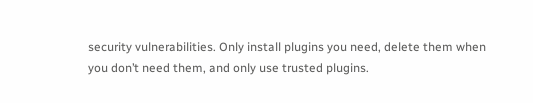security vulnerabilities. Only install plugins you need, delete them when you don’t need them, and only use trusted plugins.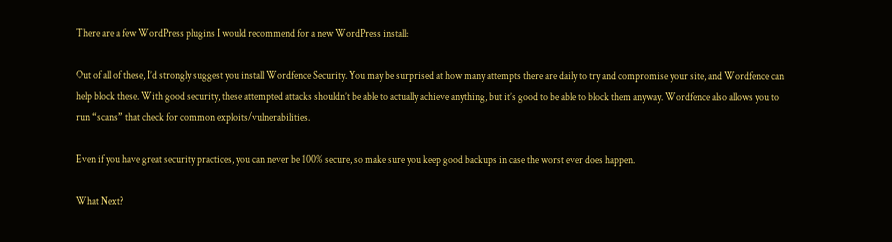There are a few WordPress plugins I would recommend for a new WordPress install:

Out of all of these, I’d strongly suggest you install Wordfence Security. You may be surprised at how many attempts there are daily to try and compromise your site, and Wordfence can help block these. With good security, these attempted attacks shouldn’t be able to actually achieve anything, but it’s good to be able to block them anyway. Wordfence also allows you to run “scans” that check for common exploits/vulnerabilities.

Even if you have great security practices, you can never be 100% secure, so make sure you keep good backups in case the worst ever does happen.

What Next?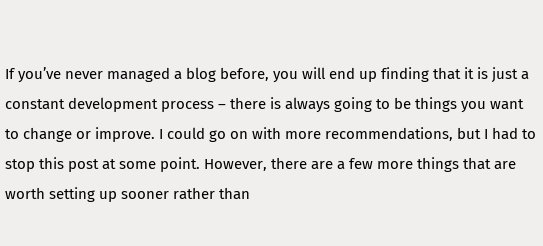If you’ve never managed a blog before, you will end up finding that it is just a constant development process – there is always going to be things you want to change or improve. I could go on with more recommendations, but I had to stop this post at some point. However, there are a few more things that are worth setting up sooner rather than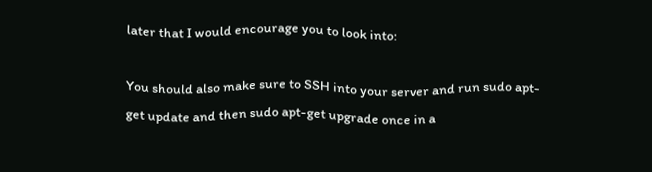later that I would encourage you to look into:

You should also make sure to SSH into your server and run sudo apt-get update and then sudo apt-get upgrade once in a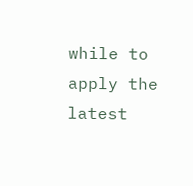while to apply the latest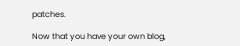patches.

Now that you have your own blog,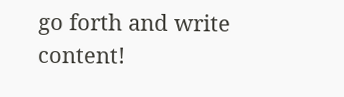go forth and write content!